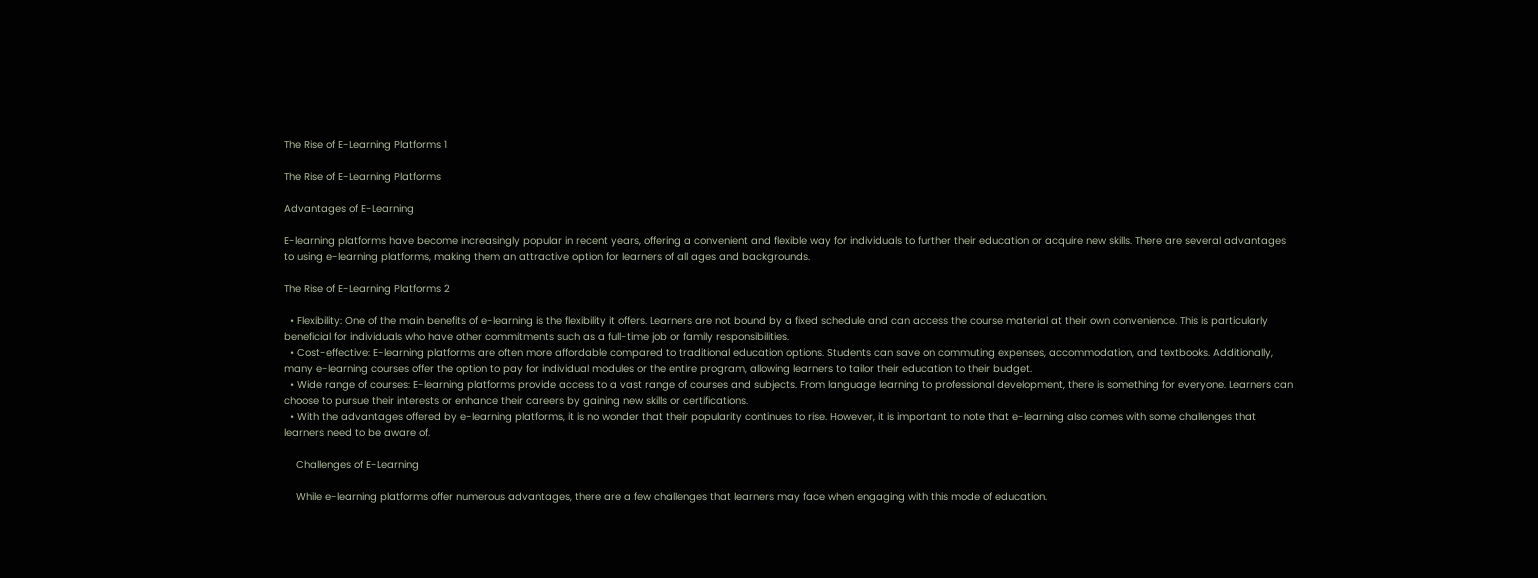The Rise of E-Learning Platforms 1

The Rise of E-Learning Platforms

Advantages of E-Learning

E-learning platforms have become increasingly popular in recent years, offering a convenient and flexible way for individuals to further their education or acquire new skills. There are several advantages to using e-learning platforms, making them an attractive option for learners of all ages and backgrounds.

The Rise of E-Learning Platforms 2

  • Flexibility: One of the main benefits of e-learning is the flexibility it offers. Learners are not bound by a fixed schedule and can access the course material at their own convenience. This is particularly beneficial for individuals who have other commitments such as a full-time job or family responsibilities.
  • Cost-effective: E-learning platforms are often more affordable compared to traditional education options. Students can save on commuting expenses, accommodation, and textbooks. Additionally, many e-learning courses offer the option to pay for individual modules or the entire program, allowing learners to tailor their education to their budget.
  • Wide range of courses: E-learning platforms provide access to a vast range of courses and subjects. From language learning to professional development, there is something for everyone. Learners can choose to pursue their interests or enhance their careers by gaining new skills or certifications.
  • With the advantages offered by e-learning platforms, it is no wonder that their popularity continues to rise. However, it is important to note that e-learning also comes with some challenges that learners need to be aware of.

    Challenges of E-Learning

    While e-learning platforms offer numerous advantages, there are a few challenges that learners may face when engaging with this mode of education.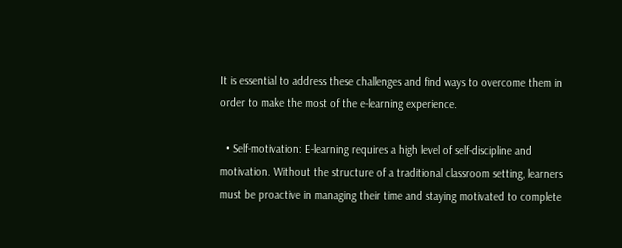It is essential to address these challenges and find ways to overcome them in order to make the most of the e-learning experience.

  • Self-motivation: E-learning requires a high level of self-discipline and motivation. Without the structure of a traditional classroom setting, learners must be proactive in managing their time and staying motivated to complete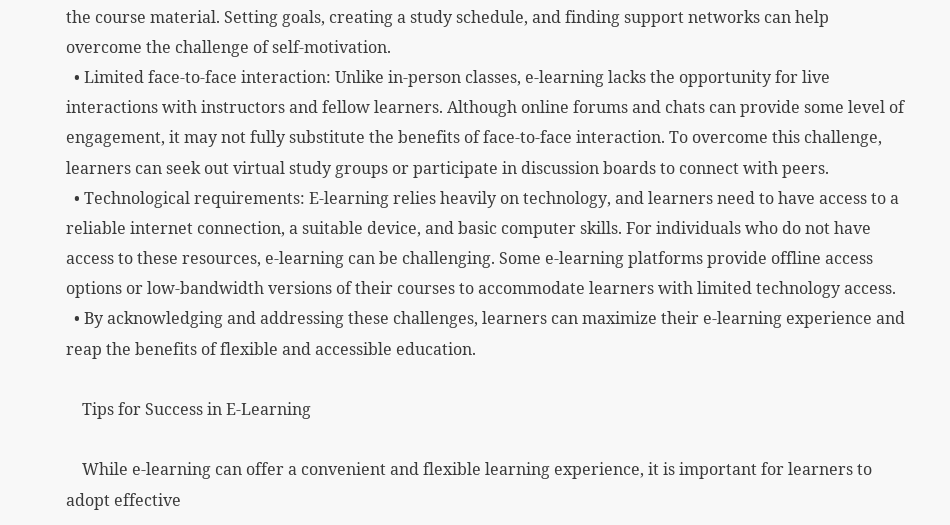the course material. Setting goals, creating a study schedule, and finding support networks can help overcome the challenge of self-motivation.
  • Limited face-to-face interaction: Unlike in-person classes, e-learning lacks the opportunity for live interactions with instructors and fellow learners. Although online forums and chats can provide some level of engagement, it may not fully substitute the benefits of face-to-face interaction. To overcome this challenge, learners can seek out virtual study groups or participate in discussion boards to connect with peers.
  • Technological requirements: E-learning relies heavily on technology, and learners need to have access to a reliable internet connection, a suitable device, and basic computer skills. For individuals who do not have access to these resources, e-learning can be challenging. Some e-learning platforms provide offline access options or low-bandwidth versions of their courses to accommodate learners with limited technology access.
  • By acknowledging and addressing these challenges, learners can maximize their e-learning experience and reap the benefits of flexible and accessible education.

    Tips for Success in E-Learning

    While e-learning can offer a convenient and flexible learning experience, it is important for learners to adopt effective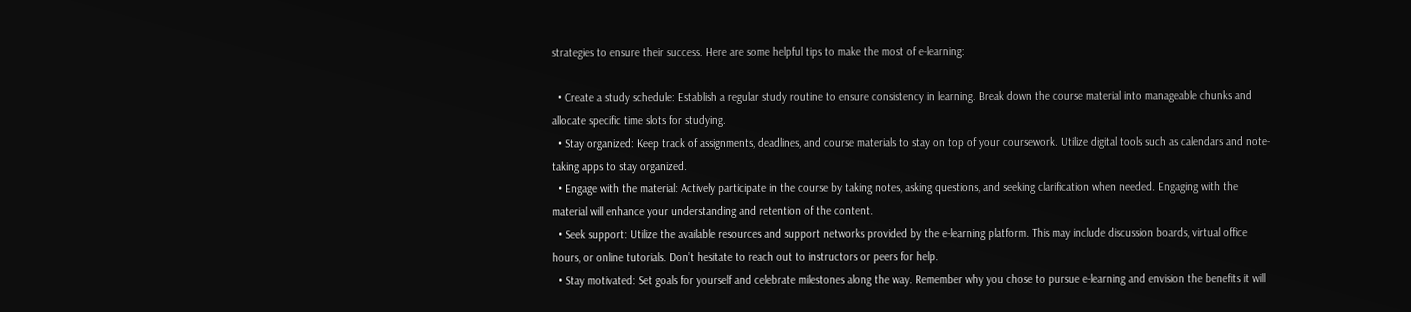strategies to ensure their success. Here are some helpful tips to make the most of e-learning:

  • Create a study schedule: Establish a regular study routine to ensure consistency in learning. Break down the course material into manageable chunks and allocate specific time slots for studying.
  • Stay organized: Keep track of assignments, deadlines, and course materials to stay on top of your coursework. Utilize digital tools such as calendars and note-taking apps to stay organized.
  • Engage with the material: Actively participate in the course by taking notes, asking questions, and seeking clarification when needed. Engaging with the material will enhance your understanding and retention of the content.
  • Seek support: Utilize the available resources and support networks provided by the e-learning platform. This may include discussion boards, virtual office hours, or online tutorials. Don’t hesitate to reach out to instructors or peers for help.
  • Stay motivated: Set goals for yourself and celebrate milestones along the way. Remember why you chose to pursue e-learning and envision the benefits it will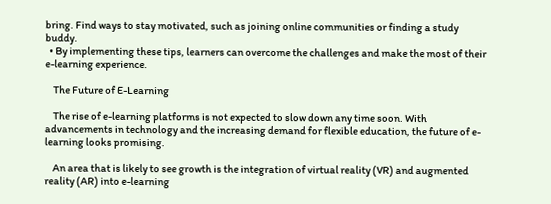bring. Find ways to stay motivated, such as joining online communities or finding a study buddy.
  • By implementing these tips, learners can overcome the challenges and make the most of their e-learning experience.

    The Future of E-Learning

    The rise of e-learning platforms is not expected to slow down any time soon. With advancements in technology and the increasing demand for flexible education, the future of e-learning looks promising.

    An area that is likely to see growth is the integration of virtual reality (VR) and augmented reality (AR) into e-learning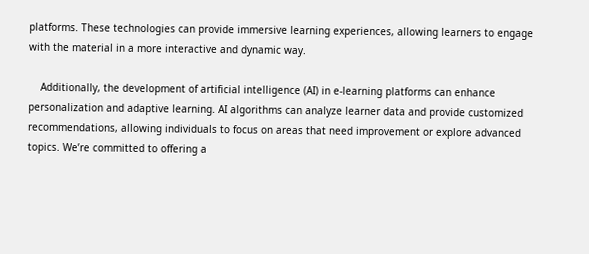platforms. These technologies can provide immersive learning experiences, allowing learners to engage with the material in a more interactive and dynamic way.

    Additionally, the development of artificial intelligence (AI) in e-learning platforms can enhance personalization and adaptive learning. AI algorithms can analyze learner data and provide customized recommendations, allowing individuals to focus on areas that need improvement or explore advanced topics. We’re committed to offering a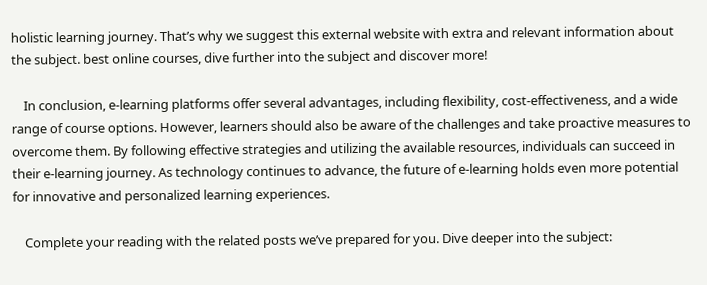holistic learning journey. That’s why we suggest this external website with extra and relevant information about the subject. best online courses, dive further into the subject and discover more!

    In conclusion, e-learning platforms offer several advantages, including flexibility, cost-effectiveness, and a wide range of course options. However, learners should also be aware of the challenges and take proactive measures to overcome them. By following effective strategies and utilizing the available resources, individuals can succeed in their e-learning journey. As technology continues to advance, the future of e-learning holds even more potential for innovative and personalized learning experiences.

    Complete your reading with the related posts we’ve prepared for you. Dive deeper into the subject: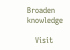Broaden knowledge

    Visit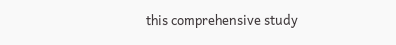this comprehensive study